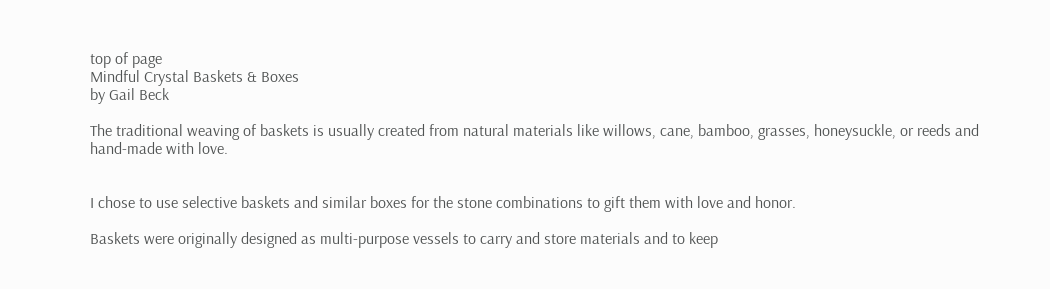top of page
Mindful Crystal Baskets & Boxes
by Gail Beck

The traditional weaving of baskets is usually created from natural materials like willows, cane, bamboo, grasses, honeysuckle, or reeds and hand-made with love.


I chose to use selective baskets and similar boxes for the stone combinations to gift them with love and honor.

Baskets were originally designed as multi-purpose vessels to carry and store materials and to keep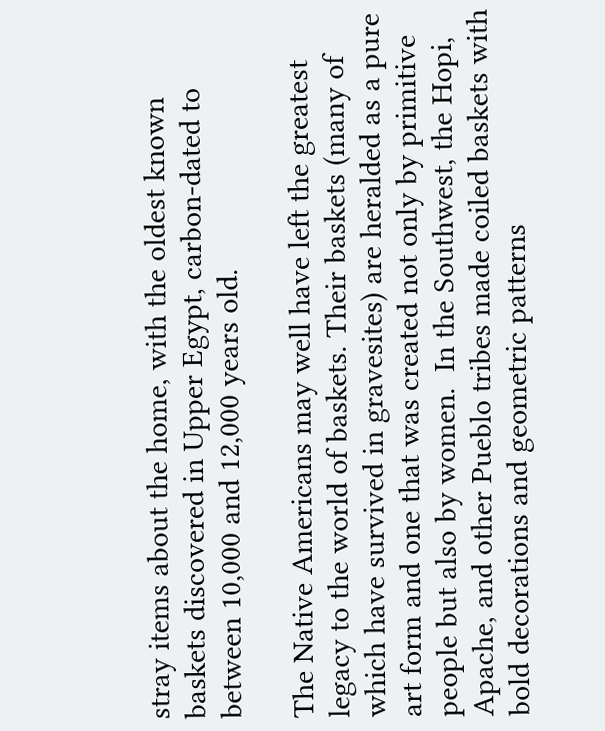stray items about the home, with the oldest known baskets discovered in Upper Egypt, carbon-dated to between 10,000 and 12,000 years old.

The Native Americans may well have left the greatest legacy to the world of baskets. Their baskets (many of which have survived in gravesites) are heralded as a pure art form and one that was created not only by primitive people but also by women.  In the Southwest, the Hopi, Apache, and other Pueblo tribes made coiled baskets with bold decorations and geometric patterns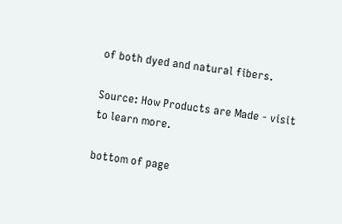of both dyed and natural fibers.

Source: How Products are Made - visit to learn more.

bottom of page